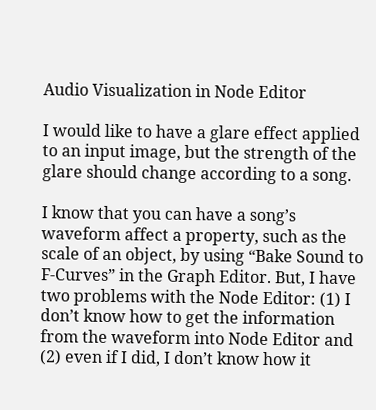Audio Visualization in Node Editor

I would like to have a glare effect applied to an input image, but the strength of the glare should change according to a song.

I know that you can have a song’s waveform affect a property, such as the scale of an object, by using “Bake Sound to F-Curves” in the Graph Editor. But, I have two problems with the Node Editor: (1) I don’t know how to get the information from the waveform into Node Editor and (2) even if I did, I don’t know how it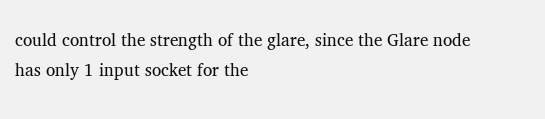could control the strength of the glare, since the Glare node has only 1 input socket for the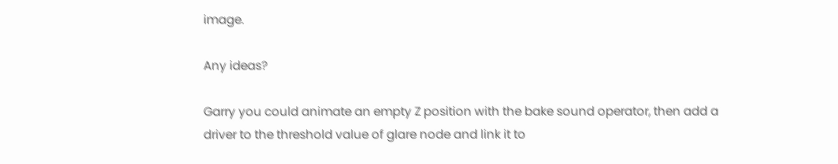image.

Any ideas?

Garry you could animate an empty Z position with the bake sound operator, then add a driver to the threshold value of glare node and link it to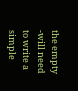the empty -will need to write a simple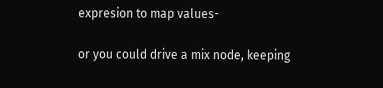expresion to map values-

or you could drive a mix node, keeping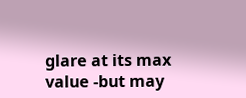glare at its max value -but may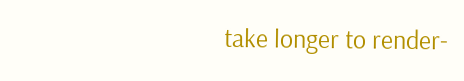take longer to render-